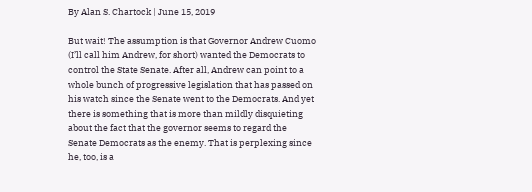By Alan S. Chartock | June 15, 2019

But wait! The assumption is that Governor Andrew Cuomo (I’ll call him Andrew, for short) wanted the Democrats to control the State Senate. After all, Andrew can point to a whole bunch of progressive legislation that has passed on his watch since the Senate went to the Democrats. And yet there is something that is more than mildly disquieting about the fact that the governor seems to regard the Senate Democrats as the enemy. That is perplexing since he, too, is a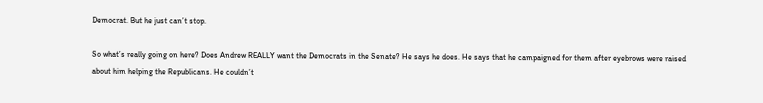Democrat. But he just can’t stop.

So what’s really going on here? Does Andrew REALLY want the Democrats in the Senate? He says he does. He says that he campaigned for them after eyebrows were raised about him helping the Republicans. He couldn’t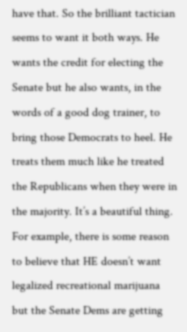have that. So the brilliant tactician seems to want it both ways. He wants the credit for electing the Senate but he also wants, in the words of a good dog trainer, to bring those Democrats to heel. He treats them much like he treated the Republicans when they were in the majority. It’s a beautiful thing. For example, there is some reason to believe that HE doesn’t want legalized recreational marijuana but the Senate Dems are getting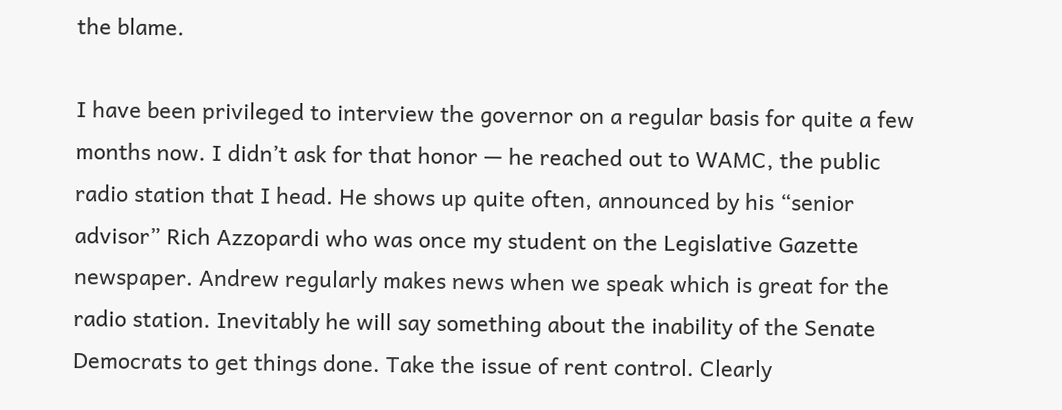the blame.

I have been privileged to interview the governor on a regular basis for quite a few months now. I didn’t ask for that honor — he reached out to WAMC, the public radio station that I head. He shows up quite often, announced by his “senior advisor” Rich Azzopardi who was once my student on the Legislative Gazette newspaper. Andrew regularly makes news when we speak which is great for the radio station. Inevitably he will say something about the inability of the Senate Democrats to get things done. Take the issue of rent control. Clearly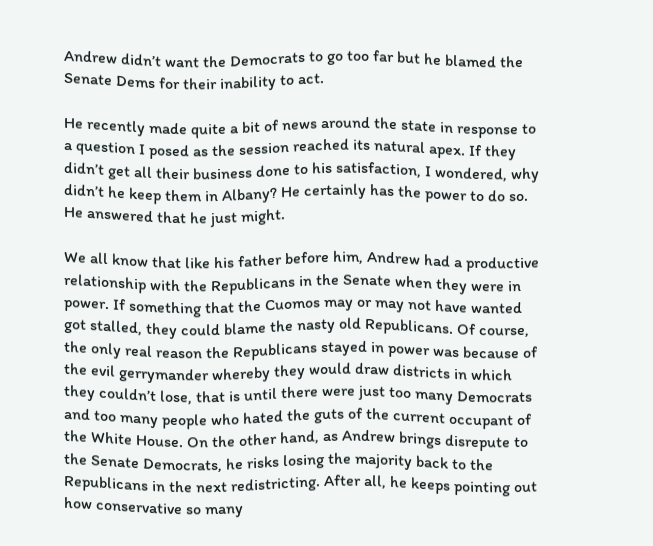Andrew didn’t want the Democrats to go too far but he blamed the Senate Dems for their inability to act.

He recently made quite a bit of news around the state in response to a question I posed as the session reached its natural apex. If they didn’t get all their business done to his satisfaction, I wondered, why didn’t he keep them in Albany? He certainly has the power to do so. He answered that he just might.

We all know that like his father before him, Andrew had a productive relationship with the Republicans in the Senate when they were in power. If something that the Cuomos may or may not have wanted got stalled, they could blame the nasty old Republicans. Of course, the only real reason the Republicans stayed in power was because of the evil gerrymander whereby they would draw districts in which they couldn’t lose, that is until there were just too many Democrats and too many people who hated the guts of the current occupant of the White House. On the other hand, as Andrew brings disrepute to the Senate Democrats, he risks losing the majority back to the Republicans in the next redistricting. After all, he keeps pointing out how conservative so many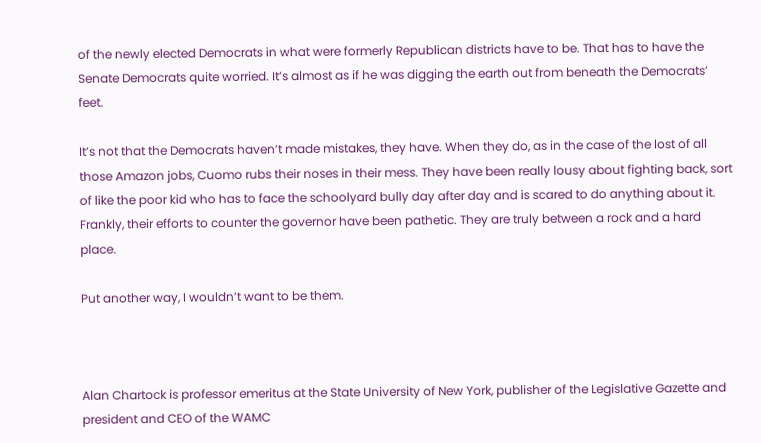of the newly elected Democrats in what were formerly Republican districts have to be. That has to have the Senate Democrats quite worried. It’s almost as if he was digging the earth out from beneath the Democrats’ feet.

It’s not that the Democrats haven’t made mistakes, they have. When they do, as in the case of the lost of all those Amazon jobs, Cuomo rubs their noses in their mess. They have been really lousy about fighting back, sort of like the poor kid who has to face the schoolyard bully day after day and is scared to do anything about it. Frankly, their efforts to counter the governor have been pathetic. They are truly between a rock and a hard place.

Put another way, I wouldn’t want to be them.



Alan Chartock is professor emeritus at the State University of New York, publisher of the Legislative Gazette and president and CEO of the WAMC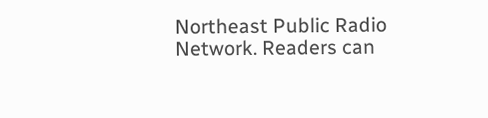Northeast Public Radio Network. Readers can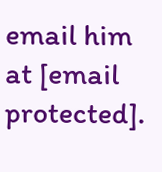email him at [email protected].